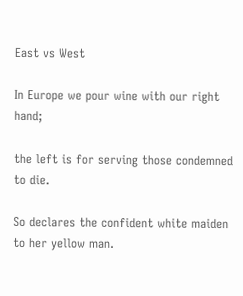East vs West

In Europe we pour wine with our right hand;

the left is for serving those condemned to die.

So declares the confident white maiden to her yellow man.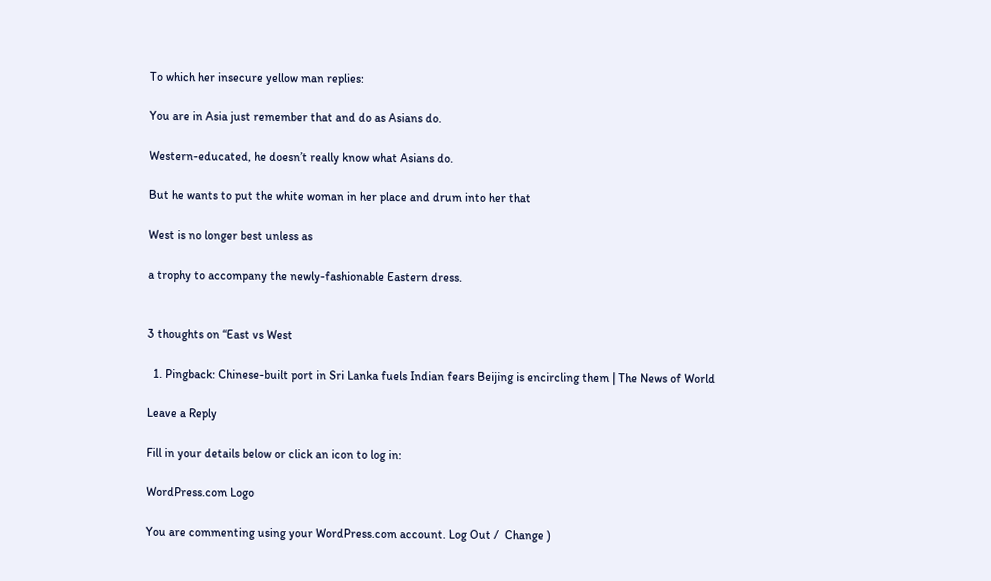To which her insecure yellow man replies:

You are in Asia just remember that and do as Asians do.

Western-educated, he doesn’t really know what Asians do.

But he wants to put the white woman in her place and drum into her that

West is no longer best unless as

a trophy to accompany the newly-fashionable Eastern dress.


3 thoughts on “East vs West

  1. Pingback: Chinese-built port in Sri Lanka fuels Indian fears Beijing is encircling them | The News of World

Leave a Reply

Fill in your details below or click an icon to log in:

WordPress.com Logo

You are commenting using your WordPress.com account. Log Out /  Change )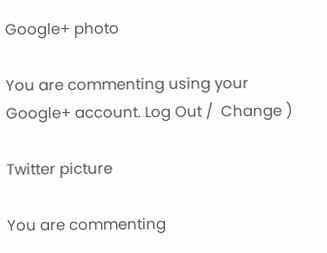Google+ photo

You are commenting using your Google+ account. Log Out /  Change )

Twitter picture

You are commenting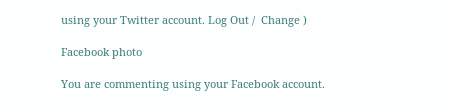using your Twitter account. Log Out /  Change )

Facebook photo

You are commenting using your Facebook account.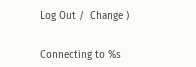Log Out /  Change )


Connecting to %s